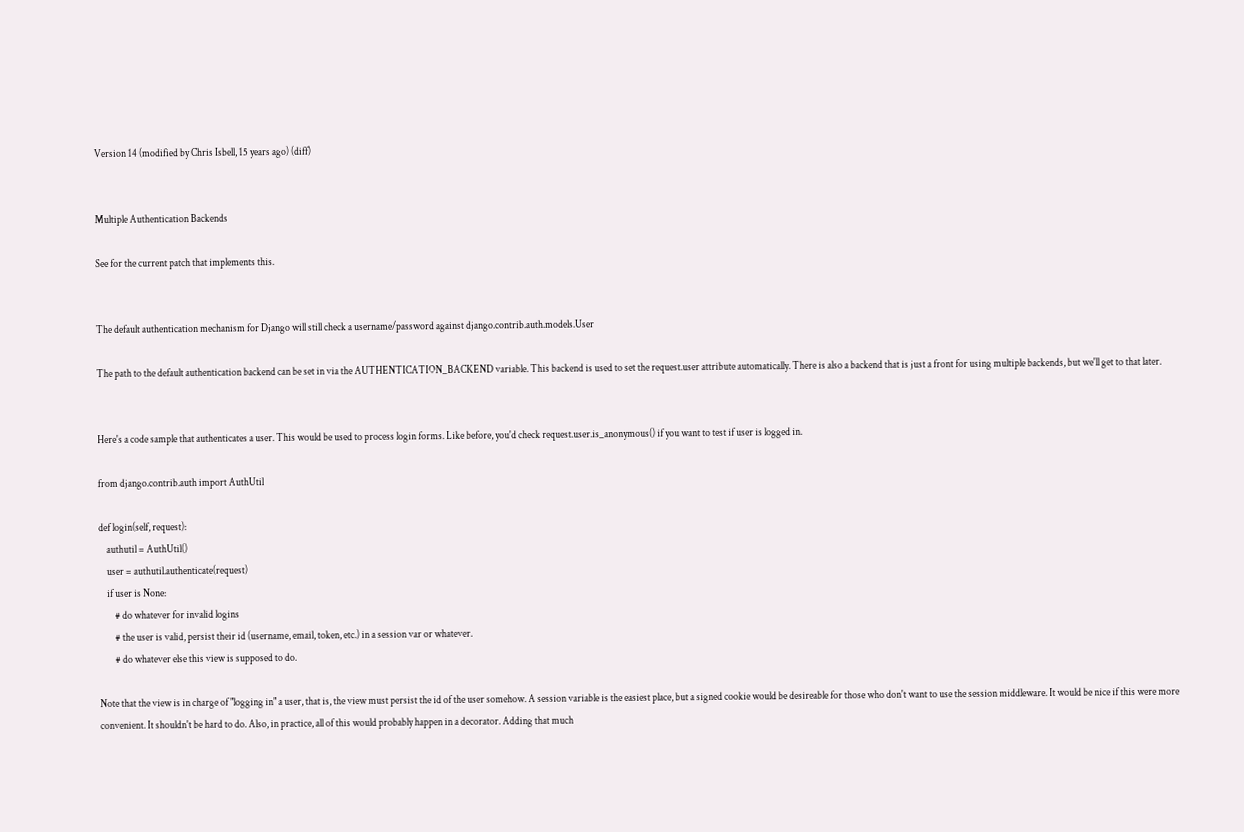Version 14 (modified by Chris Isbell, 15 years ago) (diff)


Multiple Authentication Backends

See for the current patch that implements this.


The default authentication mechanism for Django will still check a username/password against django.contrib.auth.models.User

The path to the default authentication backend can be set in via the AUTHENTICATION_BACKEND variable. This backend is used to set the request.user attribute automatically. There is also a backend that is just a front for using multiple backends, but we'll get to that later.


Here's a code sample that authenticates a user. This would be used to process login forms. Like before, you'd check request.user.is_anonymous() if you want to test if user is logged in.

from django.contrib.auth import AuthUtil

def login(self, request):
    authutil = AuthUtil()
    user = authutil.authenticate(request)
    if user is None:
        # do whatever for invalid logins
        # the user is valid, persist their id (username, email, token, etc.) in a session var or whatever.
        # do whatever else this view is supposed to do.

Note that the view is in charge of "logging in" a user, that is, the view must persist the id of the user somehow. A session variable is the easiest place, but a signed cookie would be desireable for those who don't want to use the session middleware. It would be nice if this were more convenient. It shouldn't be hard to do. Also, in practice, all of this would probably happen in a decorator. Adding that much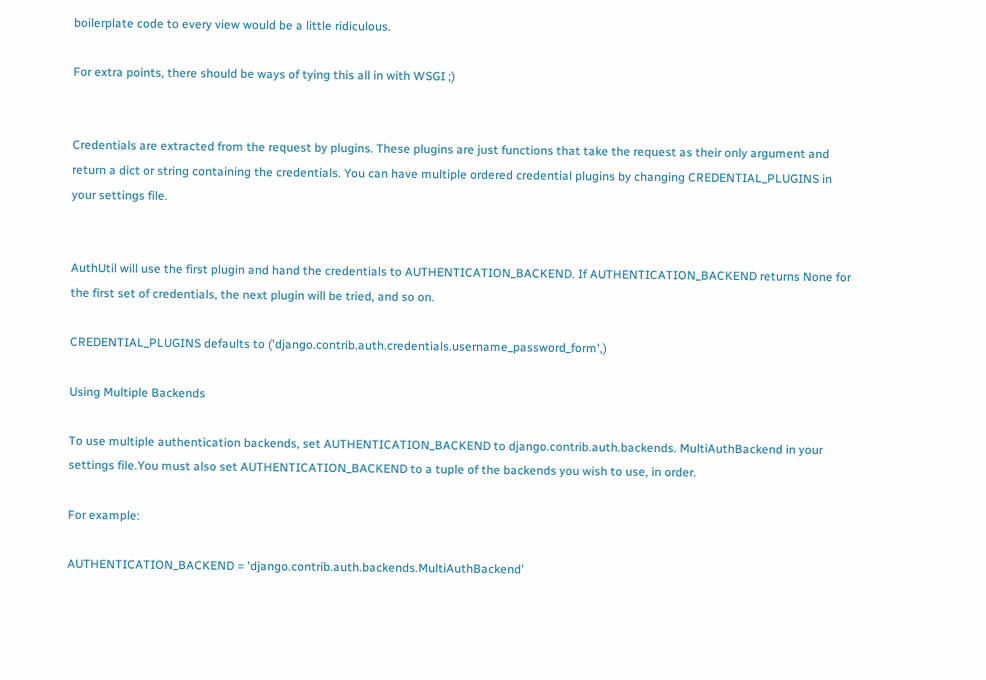boilerplate code to every view would be a little ridiculous.

For extra points, there should be ways of tying this all in with WSGI ;)


Credentials are extracted from the request by plugins. These plugins are just functions that take the request as their only argument and return a dict or string containing the credentials. You can have multiple ordered credential plugins by changing CREDENTIAL_PLUGINS in your settings file.


AuthUtil will use the first plugin and hand the credentials to AUTHENTICATION_BACKEND. If AUTHENTICATION_BACKEND returns None for the first set of credentials, the next plugin will be tried, and so on.

CREDENTIAL_PLUGINS defaults to ('django.contrib.auth.credentials.username_password_form',)

Using Multiple Backends

To use multiple authentication backends, set AUTHENTICATION_BACKEND to django.contrib.auth.backends. MultiAuthBackend in your settings file.You must also set AUTHENTICATION_BACKEND to a tuple of the backends you wish to use, in order.

For example:

AUTHENTICATION_BACKEND = 'django.contrib.auth.backends.MultiAuthBackend'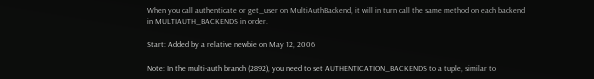When you call authenticate or get_user on MultiAuthBackend, it will in turn call the same method on each backend in MULTIAUTH_BACKENDS in order.

Start: Added by a relative newbie on May 12, 2006

Note: In the multi-auth branch (2892), you need to set AUTHENTICATION_BACKENDS to a tuple, similar to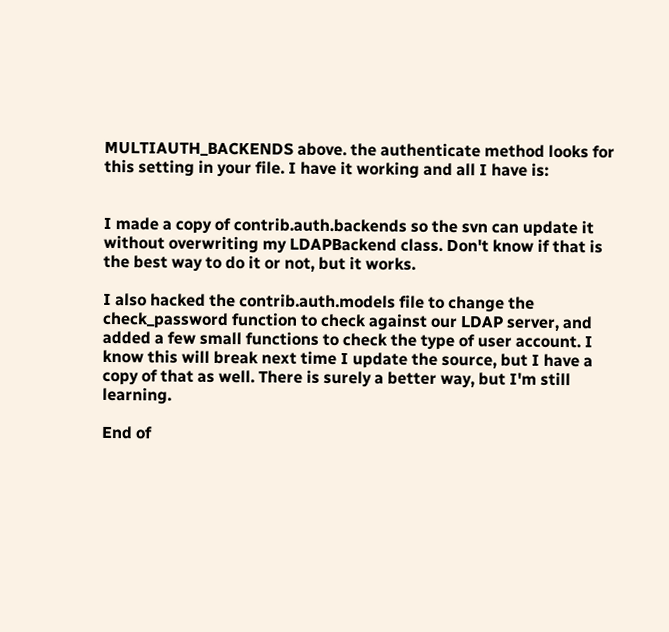MULTIAUTH_BACKENDS above. the authenticate method looks for this setting in your file. I have it working and all I have is:


I made a copy of contrib.auth.backends so the svn can update it without overwriting my LDAPBackend class. Don't know if that is the best way to do it or not, but it works.

I also hacked the contrib.auth.models file to change the check_password function to check against our LDAP server, and added a few small functions to check the type of user account. I know this will break next time I update the source, but I have a copy of that as well. There is surely a better way, but I'm still learning.

End of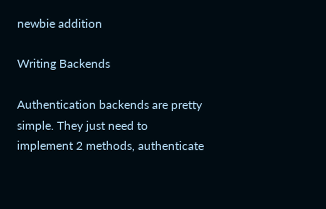newbie addition

Writing Backends

Authentication backends are pretty simple. They just need to implement 2 methods, authenticate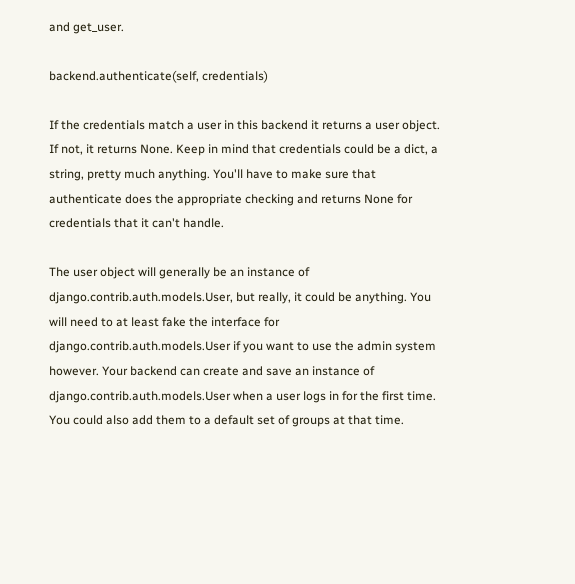and get_user.

backend.authenticate(self, credentials)

If the credentials match a user in this backend it returns a user object. If not, it returns None. Keep in mind that credentials could be a dict, a string, pretty much anything. You'll have to make sure that authenticate does the appropriate checking and returns None for credentials that it can't handle.

The user object will generally be an instance of django.contrib.auth.models.User, but really, it could be anything. You will need to at least fake the interface for django.contrib.auth.models.User if you want to use the admin system however. Your backend can create and save an instance of django.contrib.auth.models.User when a user logs in for the first time. You could also add them to a default set of groups at that time.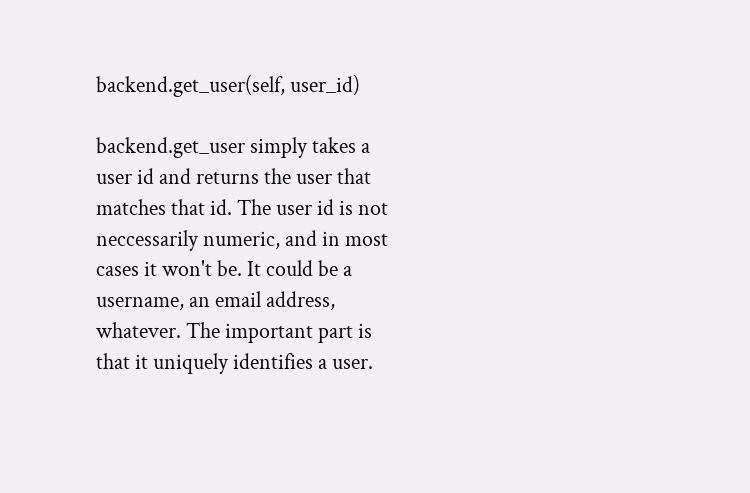backend.get_user(self, user_id)

backend.get_user simply takes a user id and returns the user that matches that id. The user id is not neccessarily numeric, and in most cases it won't be. It could be a username, an email address, whatever. The important part is that it uniquely identifies a user.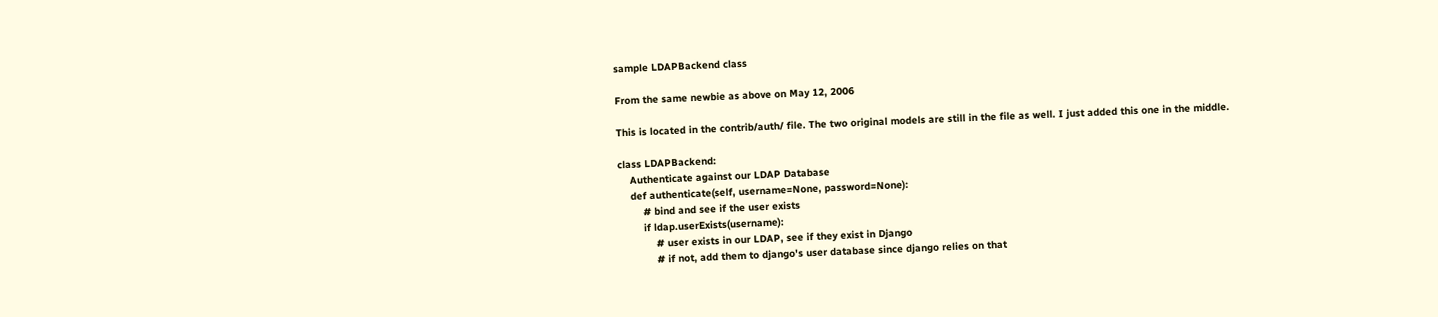sample LDAPBackend class

From the same newbie as above on May 12, 2006

This is located in the contrib/auth/ file. The two original models are still in the file as well. I just added this one in the middle.

class LDAPBackend:
    Authenticate against our LDAP Database
    def authenticate(self, username=None, password=None):
        # bind and see if the user exists
        if ldap.userExists(username):
            # user exists in our LDAP, see if they exist in Django
            # if not, add them to django's user database since django relies on that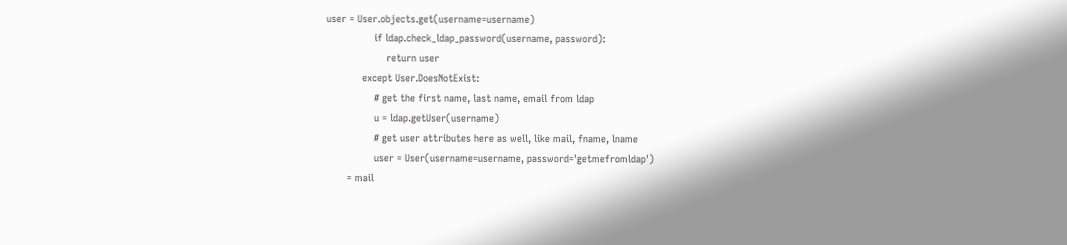user = User.objects.get(username=username)
                if ldap.check_ldap_password(username, password):
                    return user
            except User.DoesNotExist:
                # get the first name, last name, email from ldap
                u = ldap.getUser(username)
                # get user attributes here as well, like mail, fname, lname
                user = User(username=username, password='getmefromldap')
       = mail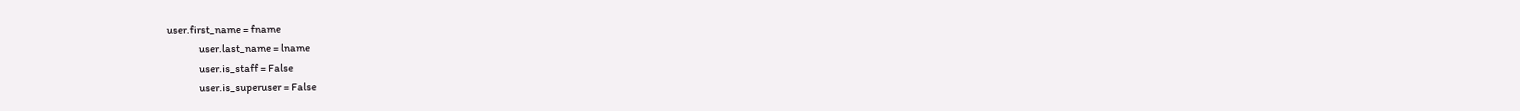user.first_name = fname
                user.last_name = lname
                user.is_staff = False
                user.is_superuser = False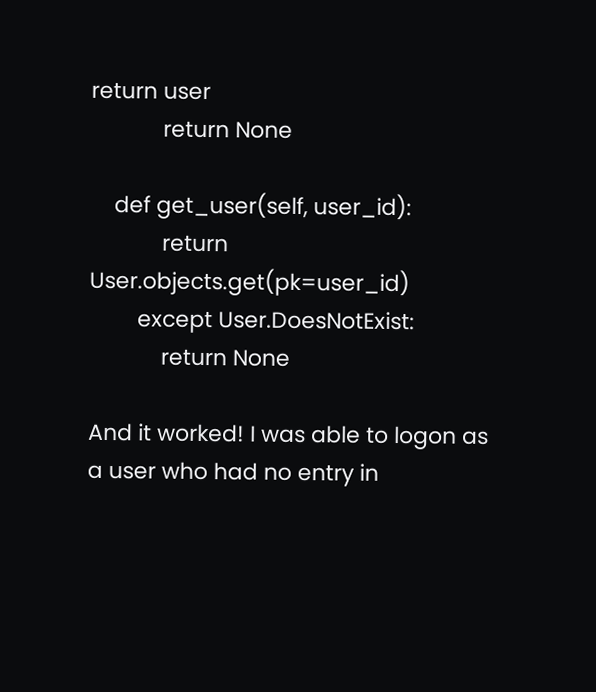return user
            return None

    def get_user(self, user_id):
            return User.objects.get(pk=user_id)
        except User.DoesNotExist:
            return None

And it worked! I was able to logon as a user who had no entry in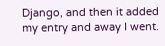Django, and then it added my entry and away I went.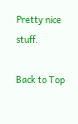Pretty nice stuff.

Back to Top